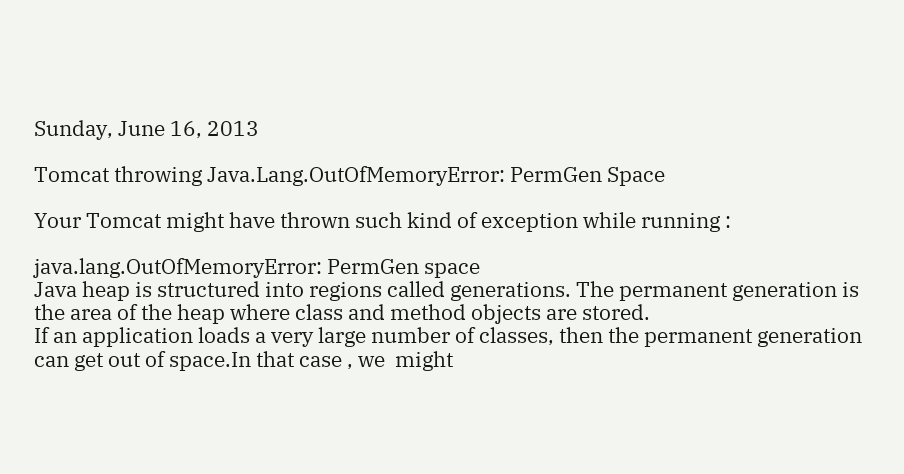Sunday, June 16, 2013

Tomcat throwing Java.Lang.OutOfMemoryError: PermGen Space

Your Tomcat might have thrown such kind of exception while running :

java.lang.OutOfMemoryError: PermGen space
Java heap is structured into regions called generations. The permanent generation is the area of the heap where class and method objects are stored.
If an application loads a very large number of classes, then the permanent generation can get out of space.In that case , we  might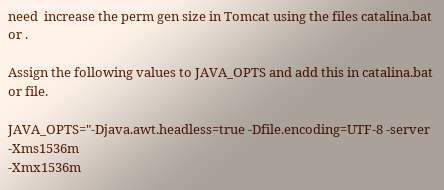need  increase the perm gen size in Tomcat using the files catalina.bat or .

Assign the following values to JAVA_OPTS and add this in catalina.bat or file.

JAVA_OPTS="-Djava.awt.headless=true -Dfile.encoding=UTF-8 -server -Xms1536m
-Xmx1536m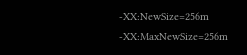-XX:NewSize=256m -XX:MaxNewSize=256m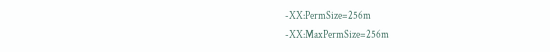-XX:PermSize=256m
-XX:MaxPermSize=256m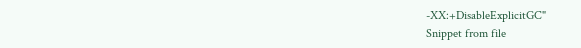-XX:+DisableExplicitGC"
Snippet from file